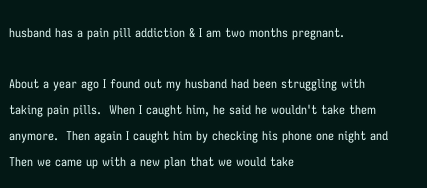husband has a pain pill addiction & I am two months pregnant.

About a year ago I found out my husband had been struggling with taking pain pills.  When I caught him, he said he wouldn't take them anymore.  Then again I caught him by checking his phone one night and  Then we came up with a new plan that we would take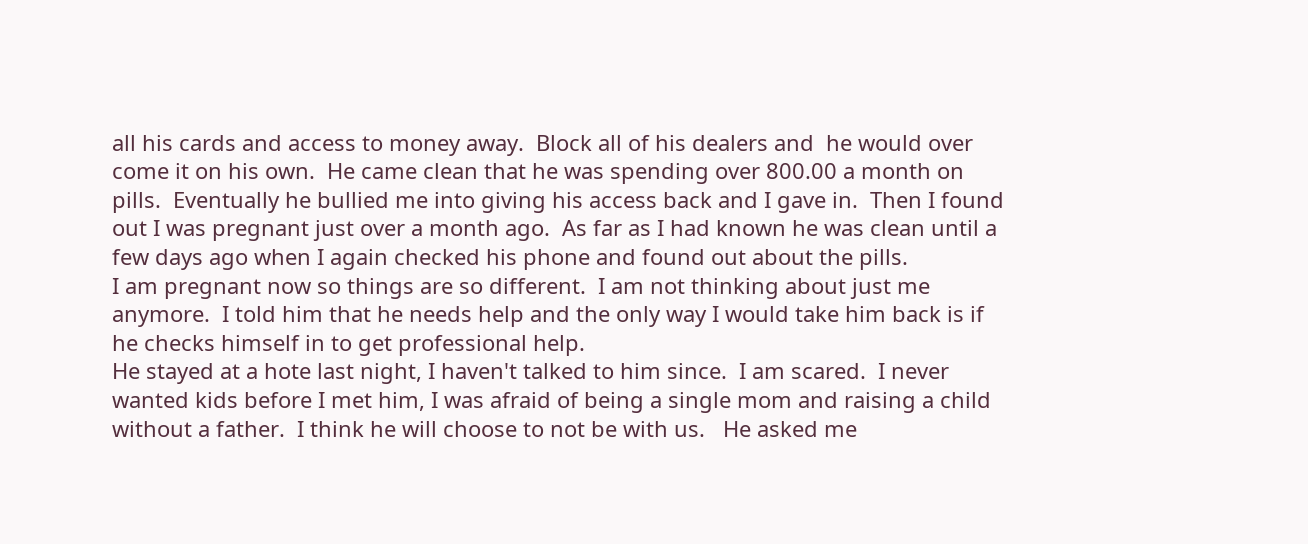all his cards and access to money away.  Block all of his dealers and  he would over come it on his own.  He came clean that he was spending over 800.00 a month on pills.  Eventually he bullied me into giving his access back and I gave in.  Then I found out I was pregnant just over a month ago.  As far as I had known he was clean until a few days ago when I again checked his phone and found out about the pills.
I am pregnant now so things are so different.  I am not thinking about just me anymore.  I told him that he needs help and the only way I would take him back is if he checks himself in to get professional help.
He stayed at a hote last night, I haven't talked to him since.  I am scared.  I never wanted kids before I met him, I was afraid of being a single mom and raising a child without a father.  I think he will choose to not be with us.   He asked me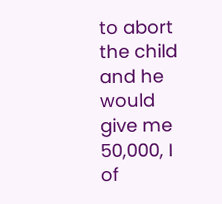to abort the child and he would give me 50,000, I of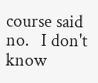course said no.   I don't know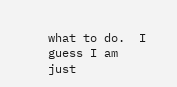what to do.  I guess I am just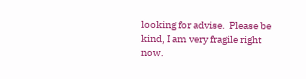looking for advise.  Please be kind, I am very fragile right now.